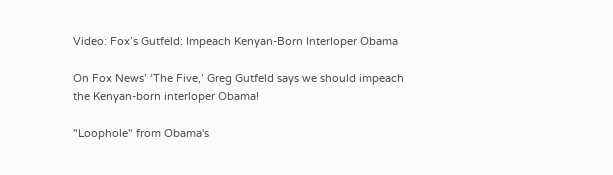Video: Fox’s Gutfeld: Impeach Kenyan-Born Interloper Obama

On Fox News’ ‘The Five,’ Greg Gutfeld says we should impeach the Kenyan-born interloper Obama!

"Loophole" from Obama's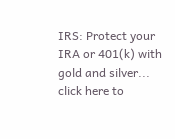IRS: Protect your IRA or 401(k) with gold and silver... click here to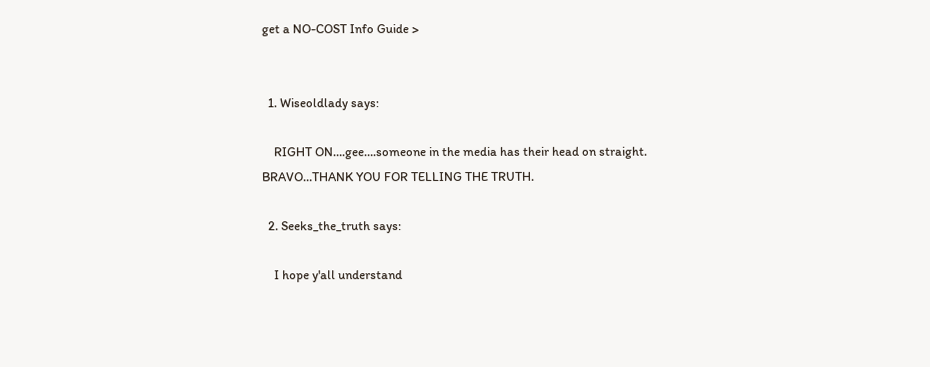get a NO-COST Info Guide >


  1. Wiseoldlady says:

    RIGHT ON….gee….someone in the media has their head on straight. BRAVO…THANK YOU FOR TELLING THE TRUTH.

  2. Seeks_the_truth says:

    I hope y'all understand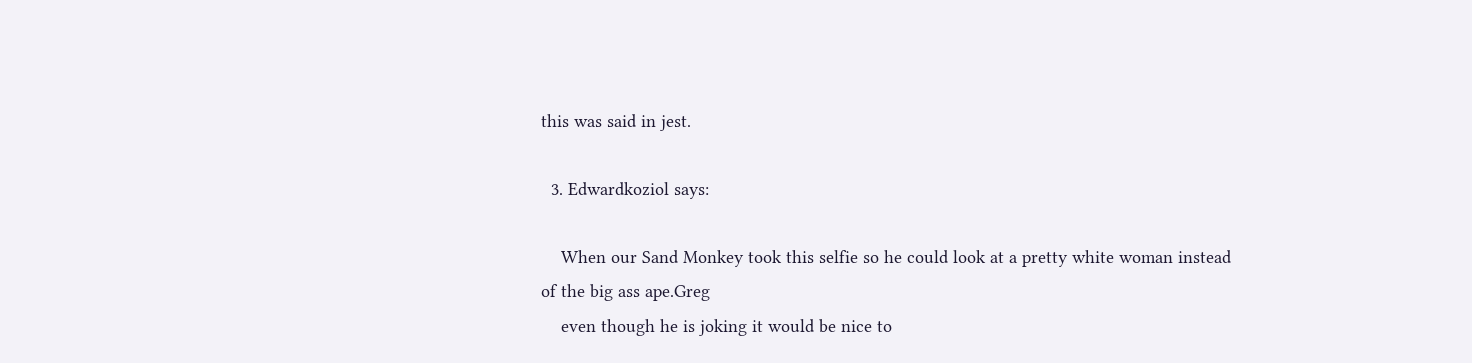this was said in jest.

  3. Edwardkoziol says:

    When our Sand Monkey took this selfie so he could look at a pretty white woman instead of the big ass ape.Greg
    even though he is joking it would be nice to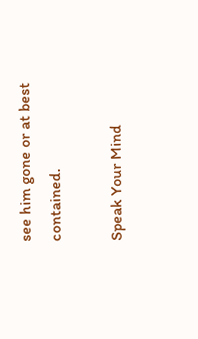see him gone or at best contained.

Speak Your Mind